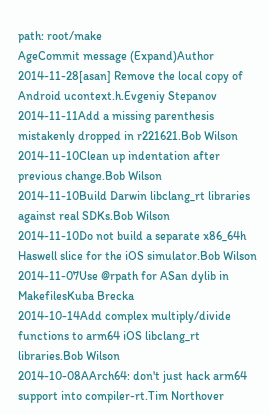path: root/make
AgeCommit message (Expand)Author
2014-11-28[asan] Remove the local copy of Android ucontext.h.Evgeniy Stepanov
2014-11-11Add a missing parenthesis mistakenly dropped in r221621.Bob Wilson
2014-11-10Clean up indentation after previous change.Bob Wilson
2014-11-10Build Darwin libclang_rt libraries against real SDKs.Bob Wilson
2014-11-10Do not build a separate x86_64h Haswell slice for the iOS simulator.Bob Wilson
2014-11-07Use @rpath for ASan dylib in MakefilesKuba Brecka
2014-10-14Add complex multiply/divide functions to arm64 iOS libclang_rt libraries.Bob Wilson
2014-10-08AArch64: don't just hack arm64 support into compiler-rt.Tim Northover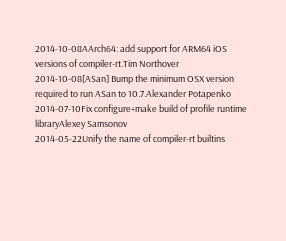2014-10-08AArch64: add support for ARM64 iOS versions of compiler-rt.Tim Northover
2014-10-08[ASan] Bump the minimum OSX version required to run ASan to 10.7.Alexander Potapenko
2014-07-10Fix configure+make build of profile runtime libraryAlexey Samsonov
2014-05-22Unify the name of compiler-rt builtins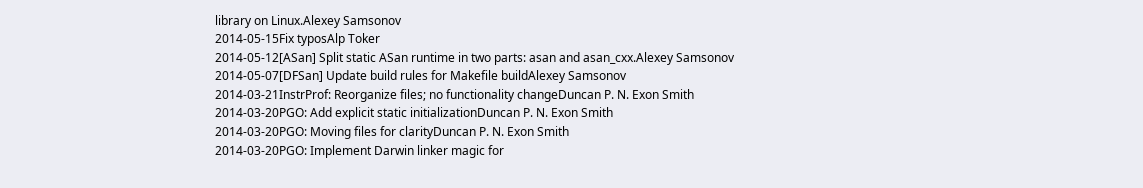library on Linux.Alexey Samsonov
2014-05-15Fix typosAlp Toker
2014-05-12[ASan] Split static ASan runtime in two parts: asan and asan_cxx.Alexey Samsonov
2014-05-07[DFSan] Update build rules for Makefile buildAlexey Samsonov
2014-03-21InstrProf: Reorganize files; no functionality changeDuncan P. N. Exon Smith
2014-03-20PGO: Add explicit static initializationDuncan P. N. Exon Smith
2014-03-20PGO: Moving files for clarityDuncan P. N. Exon Smith
2014-03-20PGO: Implement Darwin linker magic for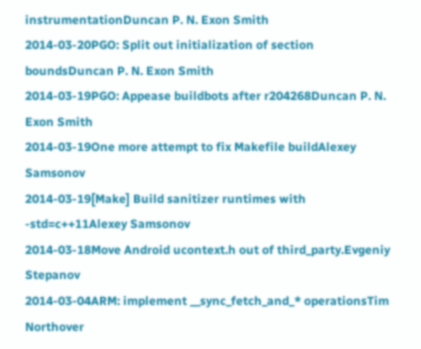instrumentationDuncan P. N. Exon Smith
2014-03-20PGO: Split out initialization of section boundsDuncan P. N. Exon Smith
2014-03-19PGO: Appease buildbots after r204268Duncan P. N. Exon Smith
2014-03-19One more attempt to fix Makefile buildAlexey Samsonov
2014-03-19[Make] Build sanitizer runtimes with -std=c++11Alexey Samsonov
2014-03-18Move Android ucontext.h out of third_party.Evgeniy Stepanov
2014-03-04ARM: implement __sync_fetch_and_* operationsTim Northover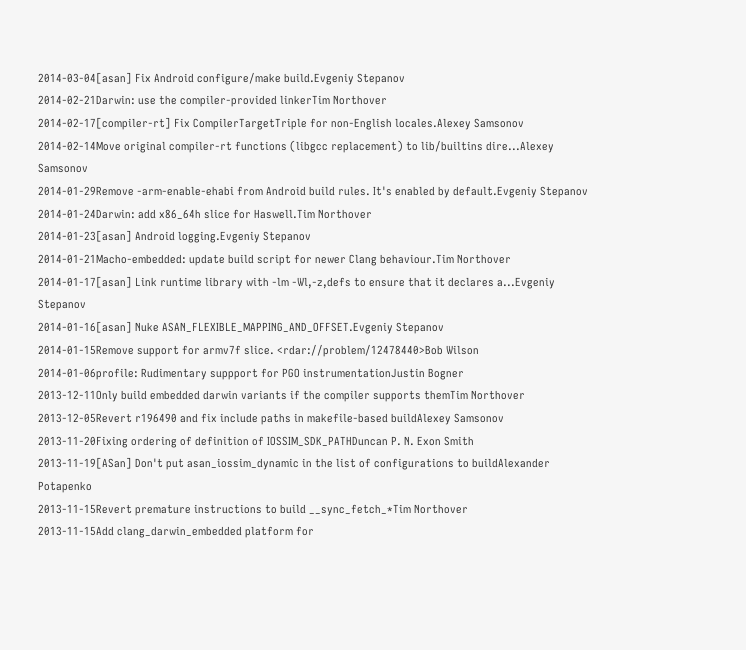2014-03-04[asan] Fix Android configure/make build.Evgeniy Stepanov
2014-02-21Darwin: use the compiler-provided linkerTim Northover
2014-02-17[compiler-rt] Fix CompilerTargetTriple for non-English locales.Alexey Samsonov
2014-02-14Move original compiler-rt functions (libgcc replacement) to lib/builtins dire...Alexey Samsonov
2014-01-29Remove -arm-enable-ehabi from Android build rules. It's enabled by default.Evgeniy Stepanov
2014-01-24Darwin: add x86_64h slice for Haswell.Tim Northover
2014-01-23[asan] Android logging.Evgeniy Stepanov
2014-01-21Macho-embedded: update build script for newer Clang behaviour.Tim Northover
2014-01-17[asan] Link runtime library with -lm -Wl,-z,defs to ensure that it declares a...Evgeniy Stepanov
2014-01-16[asan] Nuke ASAN_FLEXIBLE_MAPPING_AND_OFFSET.Evgeniy Stepanov
2014-01-15Remove support for armv7f slice. <rdar://problem/12478440>Bob Wilson
2014-01-06profile: Rudimentary suppport for PGO instrumentationJustin Bogner
2013-12-11Only build embedded darwin variants if the compiler supports themTim Northover
2013-12-05Revert r196490 and fix include paths in makefile-based buildAlexey Samsonov
2013-11-20Fixing ordering of definition of IOSSIM_SDK_PATHDuncan P. N. Exon Smith
2013-11-19[ASan] Don't put asan_iossim_dynamic in the list of configurations to buildAlexander Potapenko
2013-11-15Revert premature instructions to build __sync_fetch_*Tim Northover
2013-11-15Add clang_darwin_embedded platform for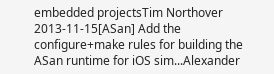embedded projectsTim Northover
2013-11-15[ASan] Add the configure+make rules for building the ASan runtime for iOS sim...Alexander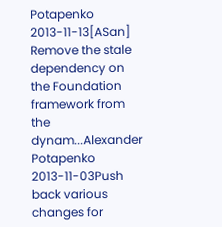Potapenko
2013-11-13[ASan] Remove the stale dependency on the Foundation framework from the dynam...Alexander Potapenko
2013-11-03Push back various changes for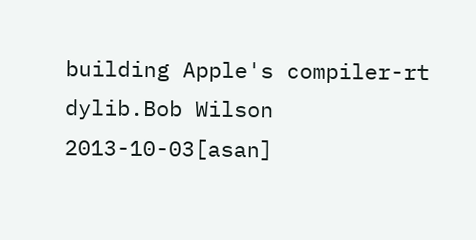building Apple's compiler-rt dylib.Bob Wilson
2013-10-03[asan]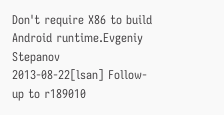Don't require X86 to build Android runtime.Evgeniy Stepanov
2013-08-22[lsan] Follow-up to r189010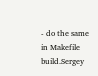- do the same in Makefile build.Sergey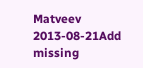Matveev
2013-08-21Add missing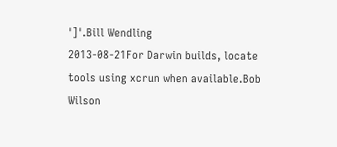']'.Bill Wendling
2013-08-21For Darwin builds, locate tools using xcrun when available.Bob Wilson